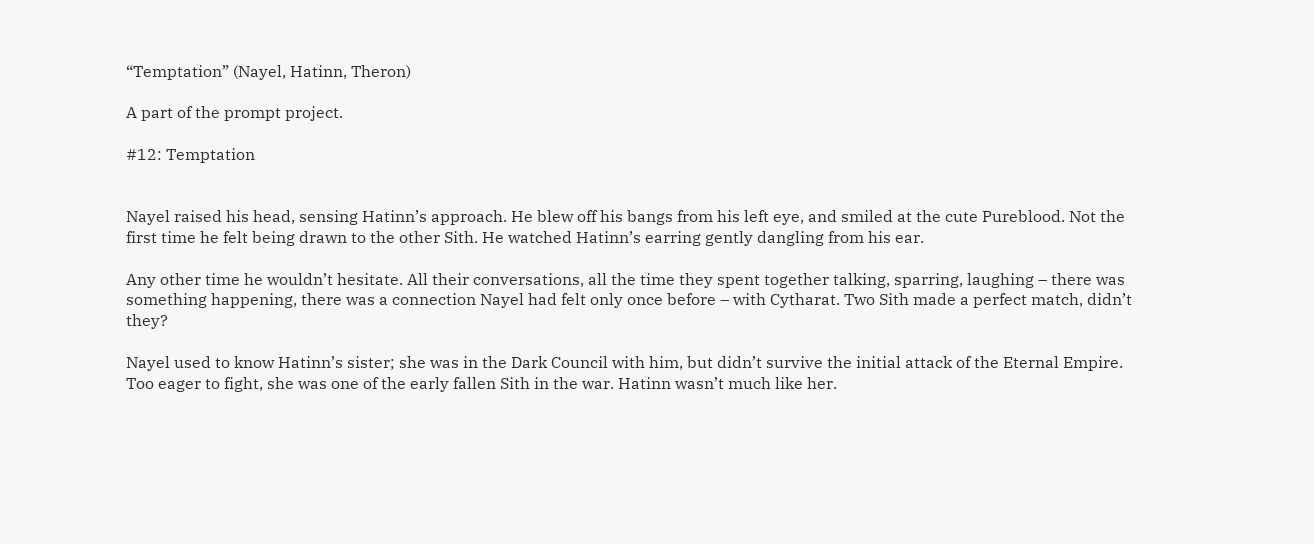“Temptation” (Nayel, Hatinn, Theron)

A part of the prompt project.

#12: Temptation


Nayel raised his head, sensing Hatinn’s approach. He blew off his bangs from his left eye, and smiled at the cute Pureblood. Not the first time he felt being drawn to the other Sith. He watched Hatinn’s earring gently dangling from his ear.

Any other time he wouldn’t hesitate. All their conversations, all the time they spent together talking, sparring, laughing – there was something happening, there was a connection Nayel had felt only once before – with Cytharat. Two Sith made a perfect match, didn’t they?

Nayel used to know Hatinn’s sister; she was in the Dark Council with him, but didn’t survive the initial attack of the Eternal Empire. Too eager to fight, she was one of the early fallen Sith in the war. Hatinn wasn’t much like her.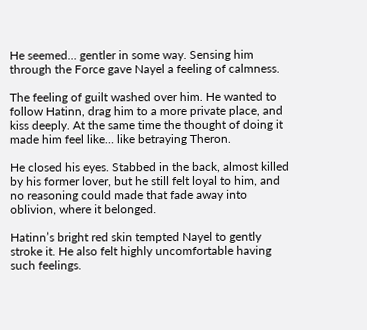He seemed… gentler in some way. Sensing him through the Force gave Nayel a feeling of calmness.

The feeling of guilt washed over him. He wanted to follow Hatinn, drag him to a more private place, and kiss deeply. At the same time the thought of doing it made him feel like… like betraying Theron.

He closed his eyes. Stabbed in the back, almost killed by his former lover, but he still felt loyal to him, and no reasoning could made that fade away into oblivion, where it belonged.

Hatinn’s bright red skin tempted Nayel to gently stroke it. He also felt highly uncomfortable having such feelings.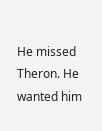He missed Theron. He wanted him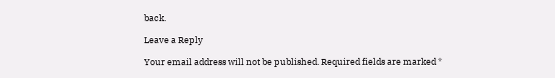back.

Leave a Reply

Your email address will not be published. Required fields are marked *